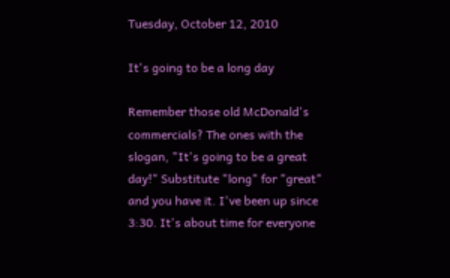Tuesday, October 12, 2010

It's going to be a long day

Remember those old McDonald's commercials? The ones with the slogan, "It's going to be a great day!" Substitute "long" for "great" and you have it. I've been up since 3:30. It's about time for everyone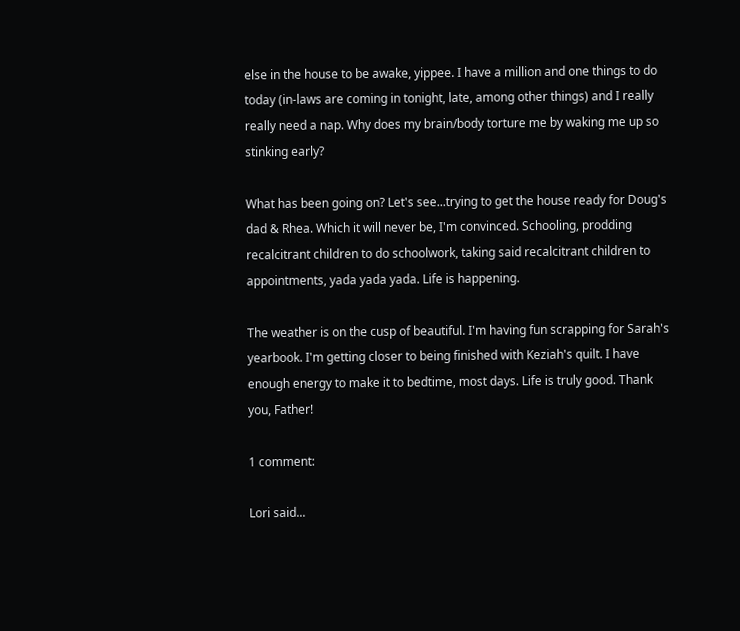else in the house to be awake, yippee. I have a million and one things to do today (in-laws are coming in tonight, late, among other things) and I really really need a nap. Why does my brain/body torture me by waking me up so stinking early?

What has been going on? Let's see...trying to get the house ready for Doug's dad & Rhea. Which it will never be, I'm convinced. Schooling, prodding recalcitrant children to do schoolwork, taking said recalcitrant children to appointments, yada yada yada. Life is happening.

The weather is on the cusp of beautiful. I'm having fun scrapping for Sarah's yearbook. I'm getting closer to being finished with Keziah's quilt. I have enough energy to make it to bedtime, most days. Life is truly good. Thank you, Father!

1 comment:

Lori said...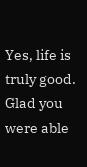Yes, life is truly good. Glad you were able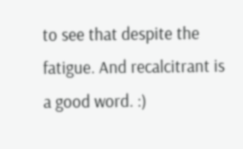to see that despite the fatigue. And recalcitrant is a good word. :)